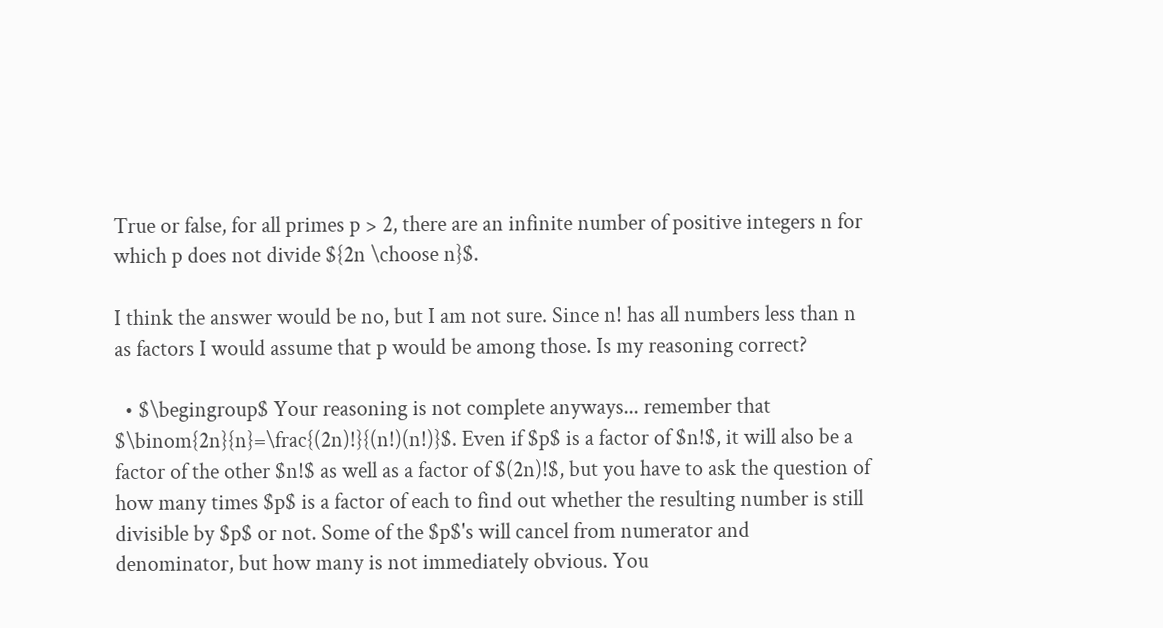True or false, for all primes p > 2, there are an infinite number of positive integers n for which p does not divide ${2n \choose n}$.

I think the answer would be no, but I am not sure. Since n! has all numbers less than n as factors I would assume that p would be among those. Is my reasoning correct?

  • $\begingroup$ Your reasoning is not complete anyways... remember that $\binom{2n}{n}=\frac{(2n)!}{(n!)(n!)}$. Even if $p$ is a factor of $n!$, it will also be a factor of the other $n!$ as well as a factor of $(2n)!$, but you have to ask the question of how many times $p$ is a factor of each to find out whether the resulting number is still divisible by $p$ or not. Some of the $p$'s will cancel from numerator and denominator, but how many is not immediately obvious. You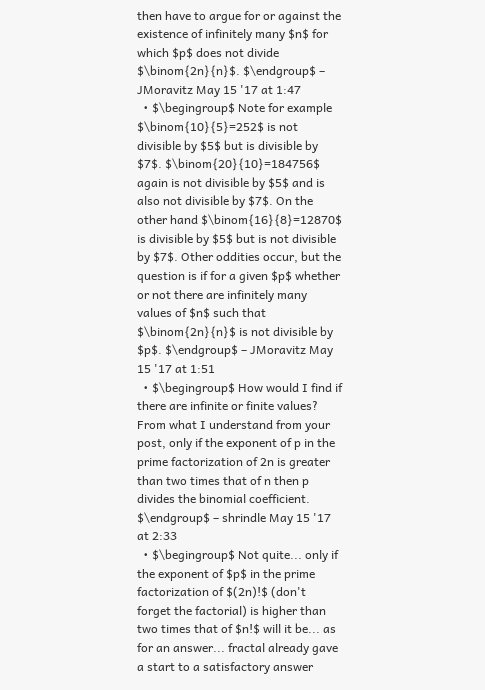then have to argue for or against the existence of infinitely many $n$ for which $p$ does not divide $\binom{2n}{n}$. $\endgroup$ – JMoravitz May 15 '17 at 1:47
  • $\begingroup$ Note for example $\binom{10}{5}=252$ is not divisible by $5$ but is divisible by $7$. $\binom{20}{10}=184756$ again is not divisible by $5$ and is also not divisible by $7$. On the other hand $\binom{16}{8}=12870$ is divisible by $5$ but is not divisible by $7$. Other oddities occur, but the question is if for a given $p$ whether or not there are infinitely many values of $n$ such that $\binom{2n}{n}$ is not divisible by $p$. $\endgroup$ – JMoravitz May 15 '17 at 1:51
  • $\begingroup$ How would I find if there are infinite or finite values? From what I understand from your post, only if the exponent of p in the prime factorization of 2n is greater than two times that of n then p divides the binomial coefficient. $\endgroup$ – shrindle May 15 '17 at 2:33
  • $\begingroup$ Not quite... only if the exponent of $p$ in the prime factorization of $(2n)!$ (don't forget the factorial) is higher than two times that of $n!$ will it be... as for an answer... fractal already gave a start to a satisfactory answer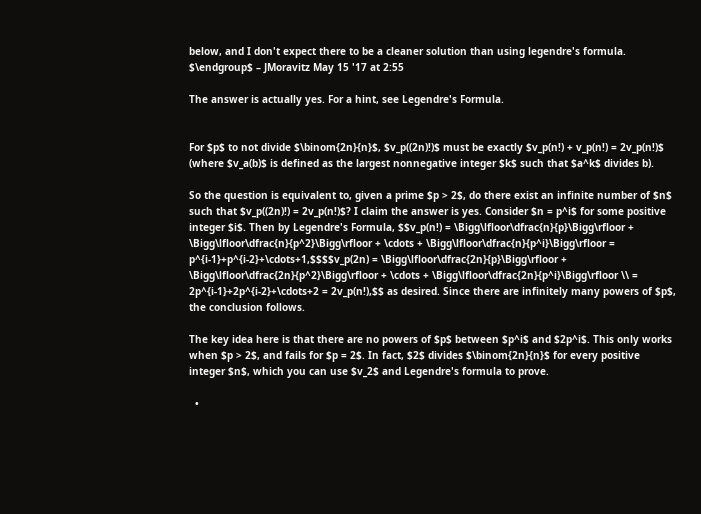below, and I don't expect there to be a cleaner solution than using legendre's formula. $\endgroup$ – JMoravitz May 15 '17 at 2:55

The answer is actually yes. For a hint, see Legendre's Formula.


For $p$ to not divide $\binom{2n}{n}$, $v_p((2n)!)$ must be exactly $v_p(n!) + v_p(n!) = 2v_p(n!)$ (where $v_a(b)$ is defined as the largest nonnegative integer $k$ such that $a^k$ divides b).

So the question is equivalent to, given a prime $p > 2$, do there exist an infinite number of $n$ such that $v_p((2n)!) = 2v_p(n!)$? I claim the answer is yes. Consider $n = p^i$ for some positive integer $i$. Then by Legendre's Formula, $$v_p(n!) = \Bigg\lfloor\dfrac{n}{p}\Bigg\rfloor + \Bigg\lfloor\dfrac{n}{p^2}\Bigg\rfloor + \cdots + \Bigg\lfloor\dfrac{n}{p^i}\Bigg\rfloor = p^{i-1}+p^{i-2}+\cdots+1,$$$$v_p(2n) = \Bigg\lfloor\dfrac{2n}{p}\Bigg\rfloor + \Bigg\lfloor\dfrac{2n}{p^2}\Bigg\rfloor + \cdots + \Bigg\lfloor\dfrac{2n}{p^i}\Bigg\rfloor \\ = 2p^{i-1}+2p^{i-2}+\cdots+2 = 2v_p(n!),$$ as desired. Since there are infinitely many powers of $p$, the conclusion follows.

The key idea here is that there are no powers of $p$ between $p^i$ and $2p^i$. This only works when $p > 2$, and fails for $p = 2$. In fact, $2$ divides $\binom{2n}{n}$ for every positive integer $n$, which you can use $v_2$ and Legendre's formula to prove.

  •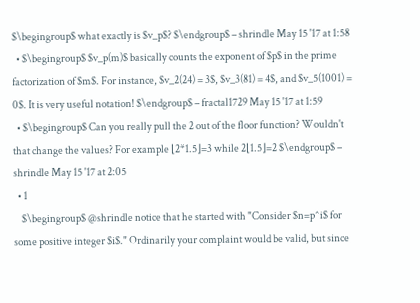$\begingroup$ what exactly is $v_p$? $\endgroup$ – shrindle May 15 '17 at 1:58
  • $\begingroup$ $v_p(m)$ basically counts the exponent of $p$ in the prime factorization of $m$. For instance, $v_2(24) = 3$, $v_3(81) = 4$, and $v_5(1001) = 0$. It is very useful notation! $\endgroup$ – fractal1729 May 15 '17 at 1:59
  • $\begingroup$ Can you really pull the 2 out of the floor function? Wouldn't that change the values? For example ⌊2*1.5⌋=3 while 2⌊1.5⌋=2 $\endgroup$ – shrindle May 15 '17 at 2:05
  • 1
    $\begingroup$ @shrindle notice that he started with "Consider $n=p^i$ for some positive integer $i$." Ordinarily your complaint would be valid, but since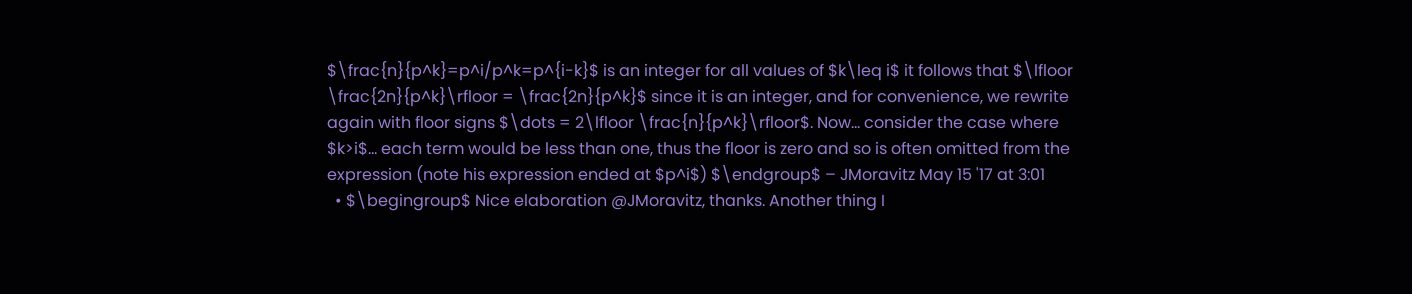$\frac{n}{p^k}=p^i/p^k=p^{i-k}$ is an integer for all values of $k\leq i$ it follows that $\lfloor \frac{2n}{p^k}\rfloor = \frac{2n}{p^k}$ since it is an integer, and for convenience, we rewrite again with floor signs $\dots = 2\lfloor \frac{n}{p^k}\rfloor$. Now... consider the case where $k>i$... each term would be less than one, thus the floor is zero and so is often omitted from the expression (note his expression ended at $p^i$) $\endgroup$ – JMoravitz May 15 '17 at 3:01
  • $\begingroup$ Nice elaboration @JMoravitz, thanks. Another thing I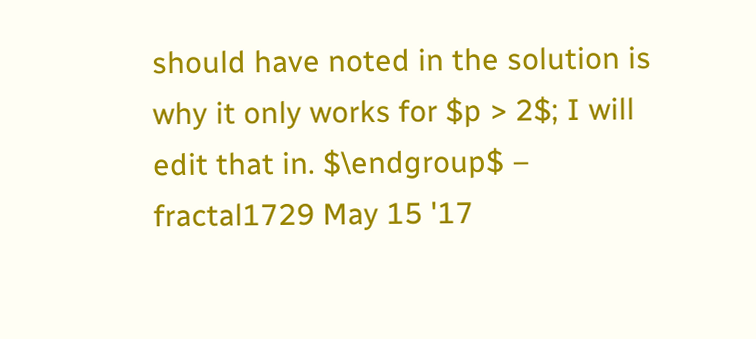should have noted in the solution is why it only works for $p > 2$; I will edit that in. $\endgroup$ – fractal1729 May 15 '17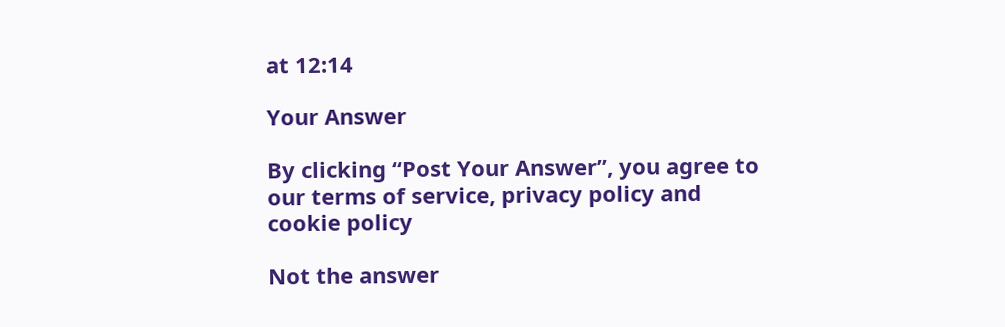at 12:14

Your Answer

By clicking “Post Your Answer”, you agree to our terms of service, privacy policy and cookie policy

Not the answer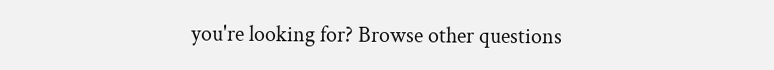you're looking for? Browse other questions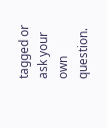tagged or ask your own question.